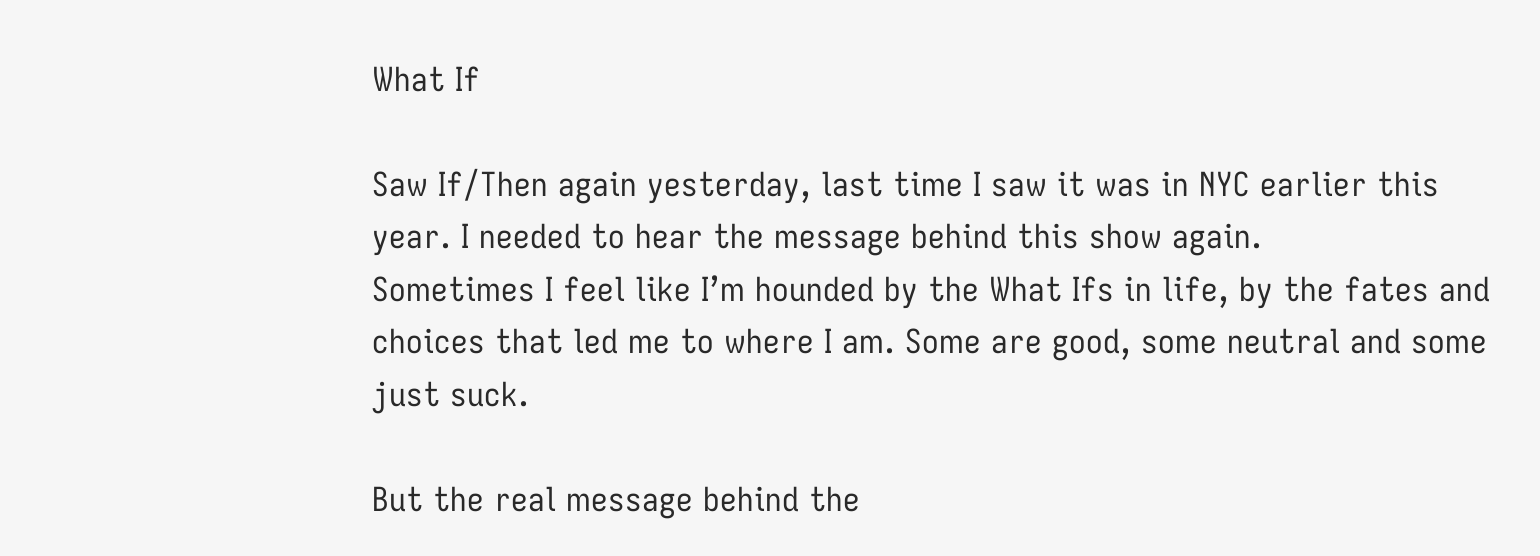What If

Saw If/Then again yesterday, last time I saw it was in NYC earlier this year. I needed to hear the message behind this show again.
Sometimes I feel like I’m hounded by the What Ifs in life, by the fates and choices that led me to where I am. Some are good, some neutral and some just suck.

But the real message behind the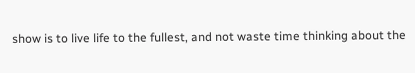show is to live life to the fullest, and not waste time thinking about the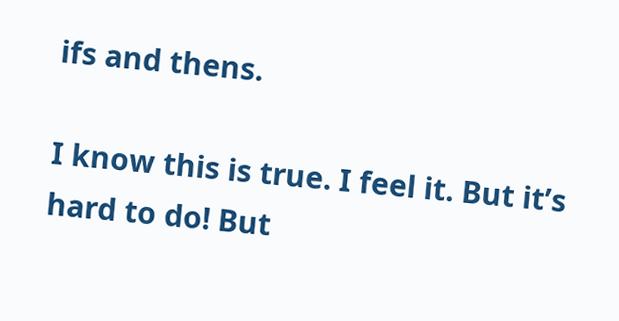ifs and thens.

I know this is true. I feel it. But it’s hard to do! But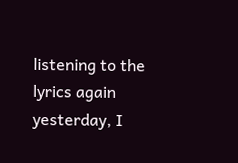listening to the lyrics again yesterday, I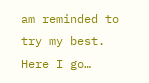am reminded to try my best. Here I go…